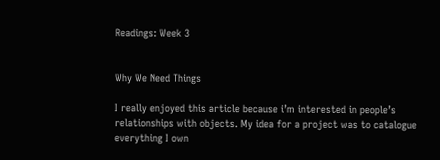Readings: Week 3


Why We Need Things

I really enjoyed this article because i’m interested in people’s relationships with objects. My idea for a project was to catalogue everything I own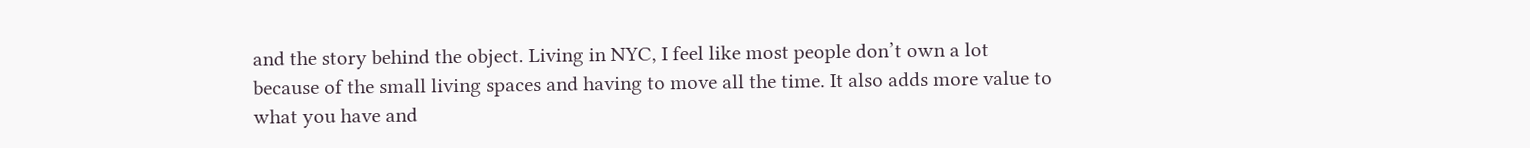and the story behind the object. Living in NYC, I feel like most people don’t own a lot because of the small living spaces and having to move all the time. It also adds more value to what you have and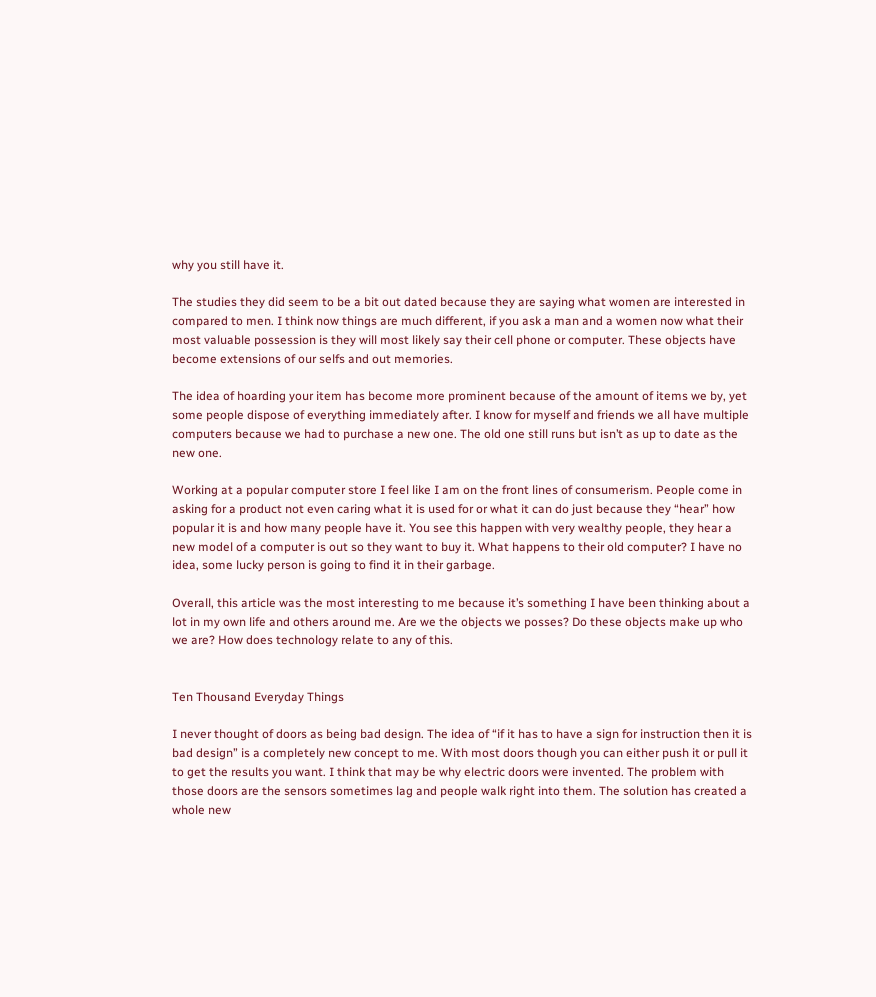why you still have it.

The studies they did seem to be a bit out dated because they are saying what women are interested in compared to men. I think now things are much different, if you ask a man and a women now what their most valuable possession is they will most likely say their cell phone or computer. These objects have become extensions of our selfs and out memories.

The idea of hoarding your item has become more prominent because of the amount of items we by, yet some people dispose of everything immediately after. I know for myself and friends we all have multiple computers because we had to purchase a new one. The old one still runs but isn’t as up to date as the new one.

Working at a popular computer store I feel like I am on the front lines of consumerism. People come in asking for a product not even caring what it is used for or what it can do just because they “hear” how popular it is and how many people have it. You see this happen with very wealthy people, they hear a new model of a computer is out so they want to buy it. What happens to their old computer? I have no idea, some lucky person is going to find it in their garbage.

Overall, this article was the most interesting to me because it’s something I have been thinking about a lot in my own life and others around me. Are we the objects we posses? Do these objects make up who we are? How does technology relate to any of this.


Ten Thousand Everyday Things

I never thought of doors as being bad design. The idea of “if it has to have a sign for instruction then it is bad design” is a completely new concept to me. With most doors though you can either push it or pull it to get the results you want. I think that may be why electric doors were invented. The problem with those doors are the sensors sometimes lag and people walk right into them. The solution has created a whole new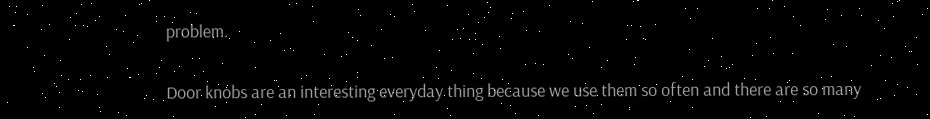problem.

Door knobs are an interesting everyday thing because we use them so often and there are so many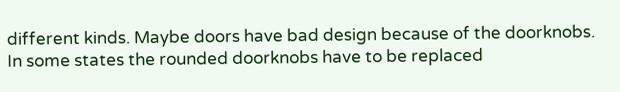different kinds. Maybe doors have bad design because of the doorknobs. In some states the rounded doorknobs have to be replaced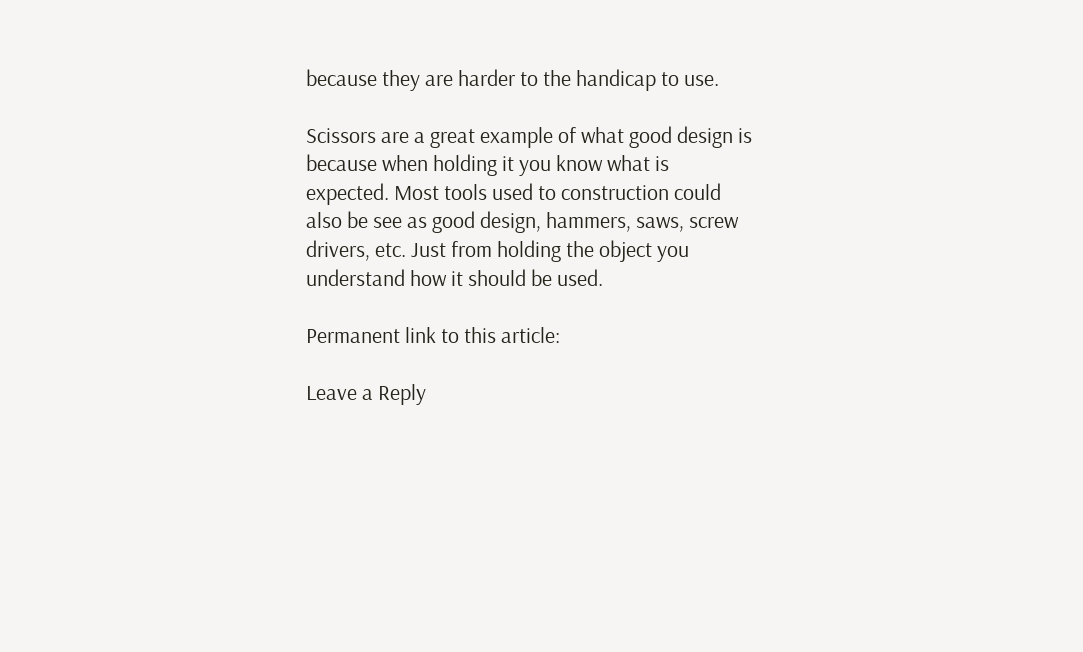because they are harder to the handicap to use.

Scissors are a great example of what good design is because when holding it you know what is expected. Most tools used to construction could also be see as good design, hammers, saws, screw drivers, etc. Just from holding the object you understand how it should be used.

Permanent link to this article:

Leave a Reply